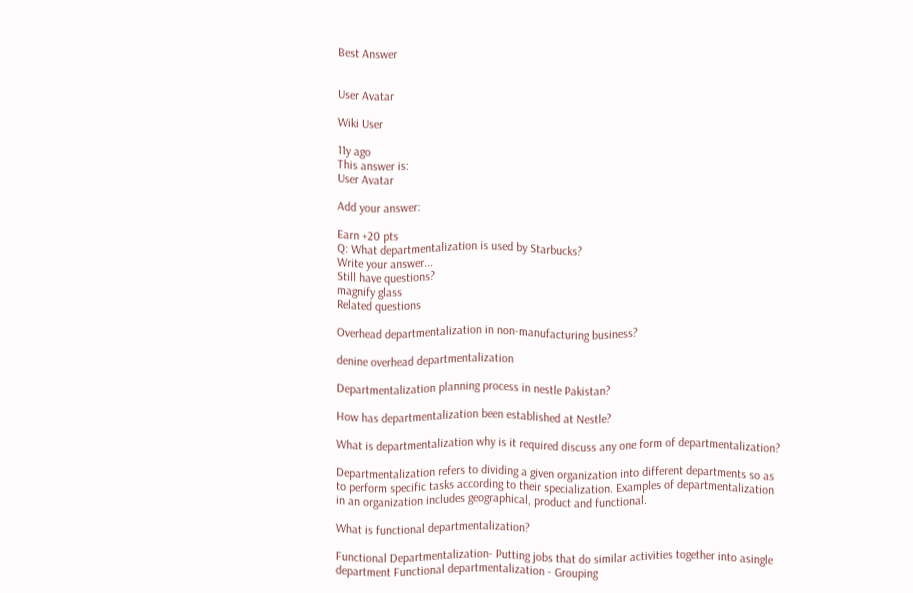Best Answer


User Avatar

Wiki User

11y ago
This answer is:
User Avatar

Add your answer:

Earn +20 pts
Q: What departmentalization is used by Starbucks?
Write your answer...
Still have questions?
magnify glass
Related questions

Overhead departmentalization in non-manufacturing business?

denine overhead departmentalization

Departmentalization planning process in nestle Pakistan?

How has departmentalization been established at Nestle?

What is departmentalization why is it required discuss any one form of departmentalization?

Departmentalization refers to dividing a given organization into different departments so as to perform specific tasks according to their specialization. Examples of departmentalization in an organization includes geographical, product and functional.

What is functional departmentalization?

Functional Departmentalization- Putting jobs that do similar activities together into asingle department Functional departmentalization - Grouping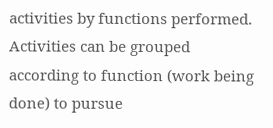activities by functions performed. Activities can be grouped according to function (work being done) to pursue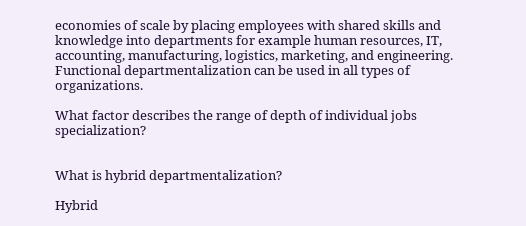economies of scale by placing employees with shared skills and knowledge into departments for example human resources, IT, accounting, manufacturing, logistics, marketing, and engineering. Functional departmentalization can be used in all types of organizations.

What factor describes the range of depth of individual jobs specialization?


What is hybrid departmentalization?

Hybrid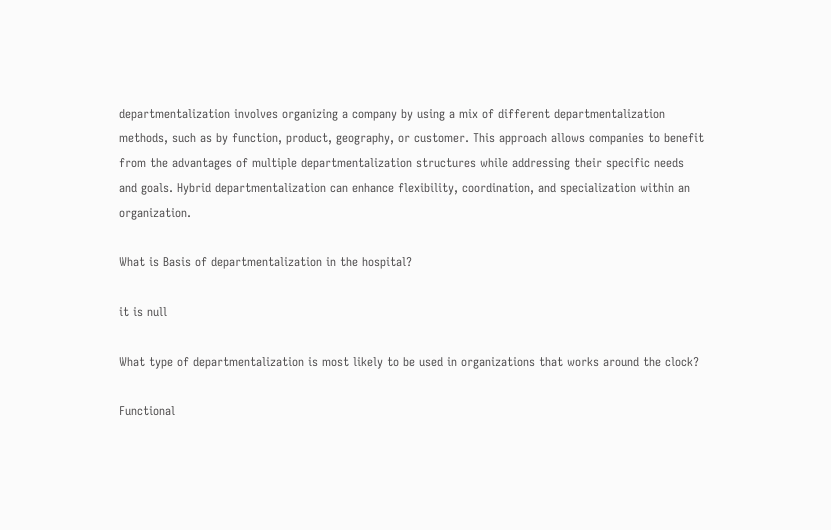departmentalization involves organizing a company by using a mix of different departmentalization methods, such as by function, product, geography, or customer. This approach allows companies to benefit from the advantages of multiple departmentalization structures while addressing their specific needs and goals. Hybrid departmentalization can enhance flexibility, coordination, and specialization within an organization.

What is Basis of departmentalization in the hospital?

it is null

What type of departmentalization is most likely to be used in organizations that works around the clock?

Functional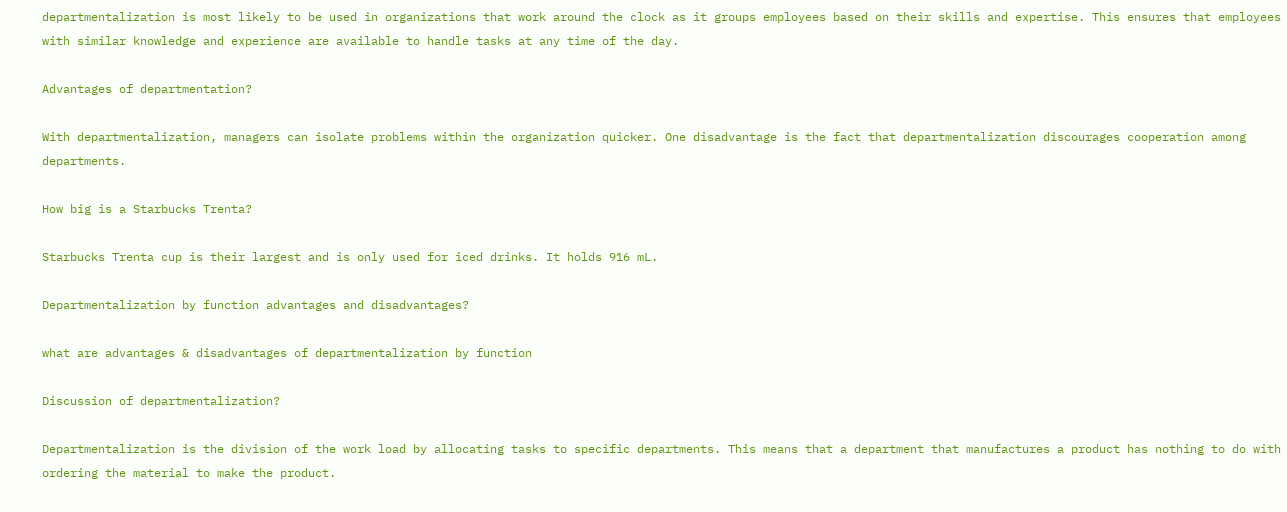departmentalization is most likely to be used in organizations that work around the clock as it groups employees based on their skills and expertise. This ensures that employees with similar knowledge and experience are available to handle tasks at any time of the day.

Advantages of departmentation?

With departmentalization, managers can isolate problems within the organization quicker. One disadvantage is the fact that departmentalization discourages cooperation among departments.

How big is a Starbucks Trenta?

Starbucks Trenta cup is their largest and is only used for iced drinks. It holds 916 mL.

Departmentalization by function advantages and disadvantages?

what are advantages & disadvantages of departmentalization by function

Discussion of departmentalization?

Departmentalization is the division of the work load by allocating tasks to specific departments. This means that a department that manufactures a product has nothing to do with ordering the material to make the product.